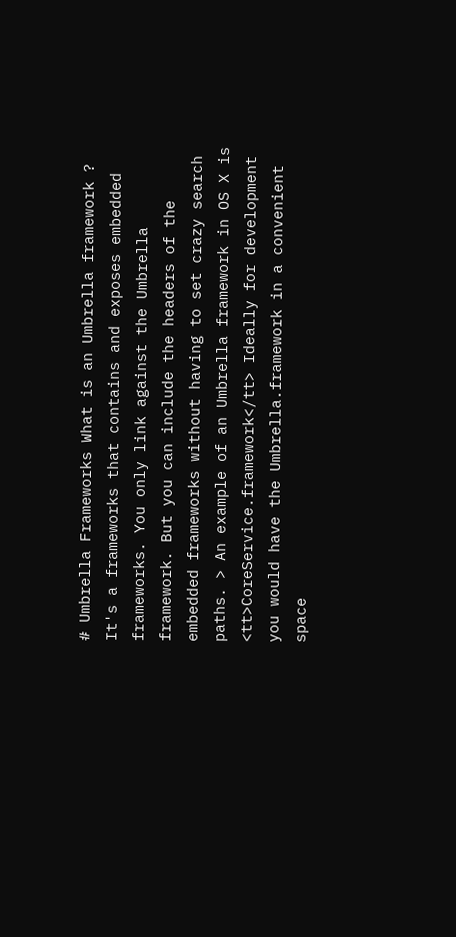# Umbrella Frameworks What is an Umbrella framework ? It's a frameworks that contains and exposes embedded frameworks. You only link against the Umbrella framework. But you can include the headers of the embedded frameworks without having to set crazy search paths. > An example of an Umbrella framework in OS X is <tt>CoreService.framework</tt> Ideally for development you would have the Umbrella.framework in a convenient space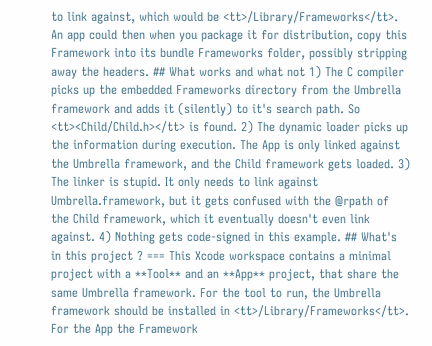to link against, which would be <tt>/Library/Frameworks</tt>. An app could then when you package it for distribution, copy this Framework into its bundle Frameworks folder, possibly stripping away the headers. ## What works and what not 1) The C compiler picks up the embedded Frameworks directory from the Umbrella framework and adds it (silently) to it's search path. So <tt><Child/Child.h></tt> is found. 2) The dynamic loader picks up the information during execution. The App is only linked against the Umbrella framework, and the Child framework gets loaded. 3) The linker is stupid. It only needs to link against Umbrella.framework, but it gets confused with the @rpath of the Child framework, which it eventually doesn't even link against. 4) Nothing gets code-signed in this example. ## What's in this project ? === This Xcode workspace contains a minimal project with a **Tool** and an **App** project, that share the same Umbrella framework. For the tool to run, the Umbrella framework should be installed in <tt>/Library/Frameworks</tt>. For the App the Framework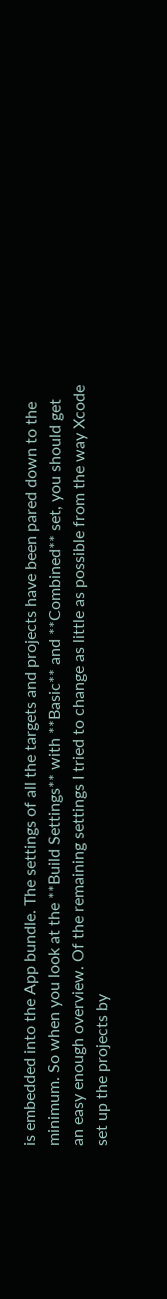is embedded into the App bundle. The settings of all the targets and projects have been pared down to the minimum. So when you look at the **Build Settings** with **Basic** and **Combined** set, you should get an easy enough overview. Of the remaining settings I tried to change as little as possible from the way Xcode set up the projects by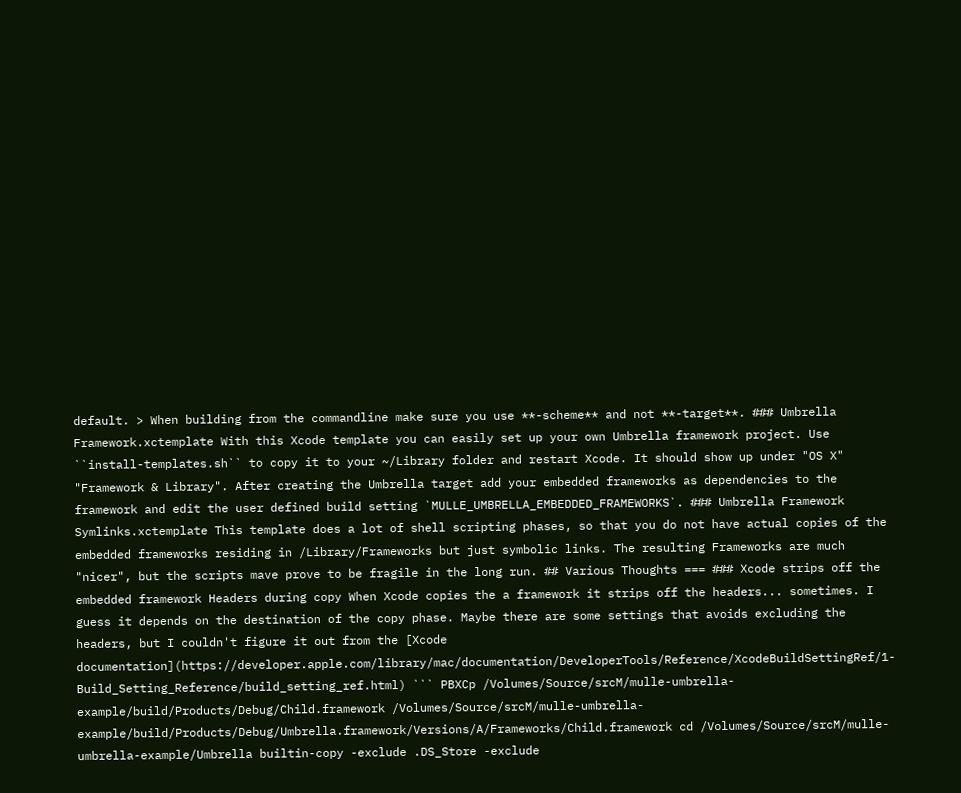default. > When building from the commandline make sure you use **-scheme** and not **-target**. ### Umbrella Framework.xctemplate With this Xcode template you can easily set up your own Umbrella framework project. Use ``install-templates.sh`` to copy it to your ~/Library folder and restart Xcode. It should show up under "OS X" "Framework & Library". After creating the Umbrella target add your embedded frameworks as dependencies to the framework and edit the user defined build setting `MULLE_UMBRELLA_EMBEDDED_FRAMEWORKS`. ### Umbrella Framework Symlinks.xctemplate This template does a lot of shell scripting phases, so that you do not have actual copies of the embedded frameworks residing in /Library/Frameworks but just symbolic links. The resulting Frameworks are much "nicer", but the scripts mave prove to be fragile in the long run. ## Various Thoughts === ### Xcode strips off the embedded framework Headers during copy When Xcode copies the a framework it strips off the headers... sometimes. I guess it depends on the destination of the copy phase. Maybe there are some settings that avoids excluding the headers, but I couldn't figure it out from the [Xcode documentation](https://developer.apple.com/library/mac/documentation/DeveloperTools/Reference/XcodeBuildSettingRef/1-Build_Setting_Reference/build_setting_ref.html) ``` PBXCp /Volumes/Source/srcM/mulle-umbrella-example/build/Products/Debug/Child.framework /Volumes/Source/srcM/mulle-umbrella-example/build/Products/Debug/Umbrella.framework/Versions/A/Frameworks/Child.framework cd /Volumes/Source/srcM/mulle-umbrella-example/Umbrella builtin-copy -exclude .DS_Store -exclude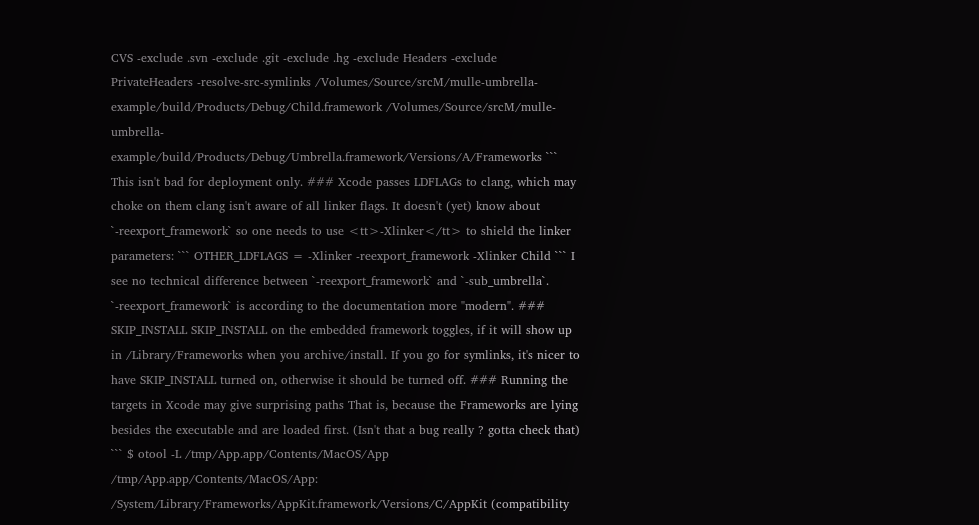CVS -exclude .svn -exclude .git -exclude .hg -exclude Headers -exclude PrivateHeaders -resolve-src-symlinks /Volumes/Source/srcM/mulle-umbrella-example/build/Products/Debug/Child.framework /Volumes/Source/srcM/mulle-umbrella-example/build/Products/Debug/Umbrella.framework/Versions/A/Frameworks ``` This isn't bad for deployment only. ### Xcode passes LDFLAGs to clang, which may choke on them clang isn't aware of all linker flags. It doesn't (yet) know about `-reexport_framework` so one needs to use <tt>-Xlinker</tt> to shield the linker parameters: ``` OTHER_LDFLAGS = -Xlinker -reexport_framework -Xlinker Child ``` I see no technical difference between `-reexport_framework` and `-sub_umbrella`. `-reexport_framework` is according to the documentation more "modern". ### SKIP_INSTALL SKIP_INSTALL on the embedded framework toggles, if it will show up in /Library/Frameworks when you archive/install. If you go for symlinks, it's nicer to have SKIP_INSTALL turned on, otherwise it should be turned off. ### Running the targets in Xcode may give surprising paths That is, because the Frameworks are lying besides the executable and are loaded first. (Isn't that a bug really ? gotta check that) ``` $ otool -L /tmp/App.app/Contents/MacOS/App /tmp/App.app/Contents/MacOS/App: /System/Library/Frameworks/AppKit.framework/Versions/C/AppKit (compatibility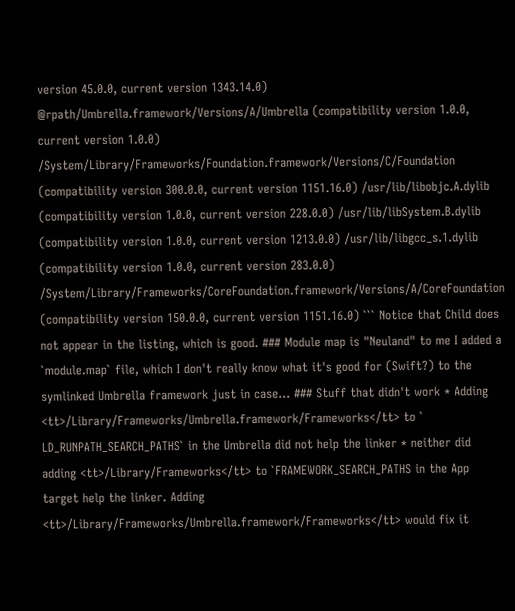version 45.0.0, current version 1343.14.0) @rpath/Umbrella.framework/Versions/A/Umbrella (compatibility version 1.0.0, current version 1.0.0) /System/Library/Frameworks/Foundation.framework/Versions/C/Foundation (compatibility version 300.0.0, current version 1151.16.0) /usr/lib/libobjc.A.dylib (compatibility version 1.0.0, current version 228.0.0) /usr/lib/libSystem.B.dylib (compatibility version 1.0.0, current version 1213.0.0) /usr/lib/libgcc_s.1.dylib (compatibility version 1.0.0, current version 283.0.0) /System/Library/Frameworks/CoreFoundation.framework/Versions/A/CoreFoundation (compatibility version 150.0.0, current version 1151.16.0) ``` Notice that Child does not appear in the listing, which is good. ### Module map is "Neuland" to me I added a `module.map` file, which I don't really know what it's good for (Swift?) to the symlinked Umbrella framework just in case... ### Stuff that didn't work * Adding <tt>/Library/Frameworks/Umbrella.framework/Frameworks</tt> to ` LD_RUNPATH_SEARCH_PATHS` in the Umbrella did not help the linker * neither did adding <tt>/Library/Frameworks</tt> to `FRAMEWORK_SEARCH_PATHS in the App target help the linker. Adding <tt>/Library/Frameworks/Umbrella.framework/Frameworks</tt> would fix it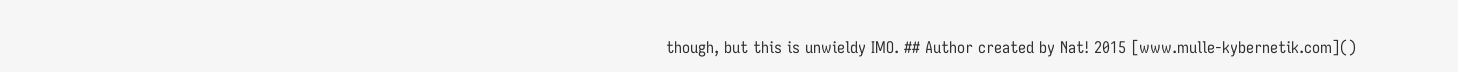though, but this is unwieldy IMO. ## Author created by Nat! 2015 [www.mulle-kybernetik.com]()